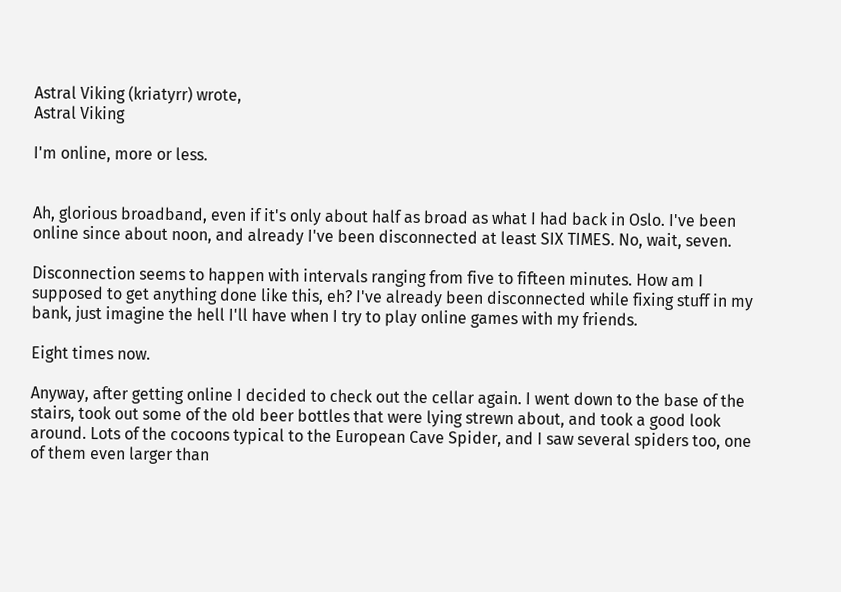Astral Viking (kriatyrr) wrote,
Astral Viking

I'm online, more or less.


Ah, glorious broadband, even if it's only about half as broad as what I had back in Oslo. I've been online since about noon, and already I've been disconnected at least SIX TIMES. No, wait, seven.

Disconnection seems to happen with intervals ranging from five to fifteen minutes. How am I supposed to get anything done like this, eh? I've already been disconnected while fixing stuff in my bank, just imagine the hell I'll have when I try to play online games with my friends.

Eight times now.

Anyway, after getting online I decided to check out the cellar again. I went down to the base of the stairs, took out some of the old beer bottles that were lying strewn about, and took a good look around. Lots of the cocoons typical to the European Cave Spider, and I saw several spiders too, one of them even larger than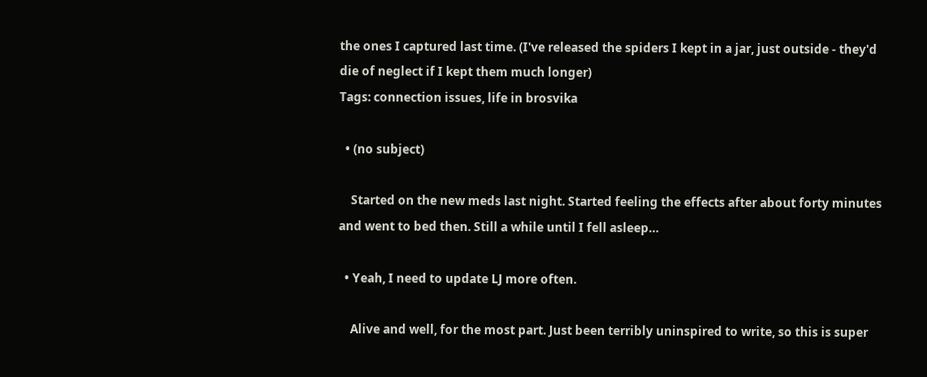the ones I captured last time. (I've released the spiders I kept in a jar, just outside - they'd die of neglect if I kept them much longer)
Tags: connection issues, life in brosvika

  • (no subject)

    Started on the new meds last night. Started feeling the effects after about forty minutes and went to bed then. Still a while until I fell asleep…

  • Yeah, I need to update LJ more often.

    Alive and well, for the most part. Just been terribly uninspired to write, so this is super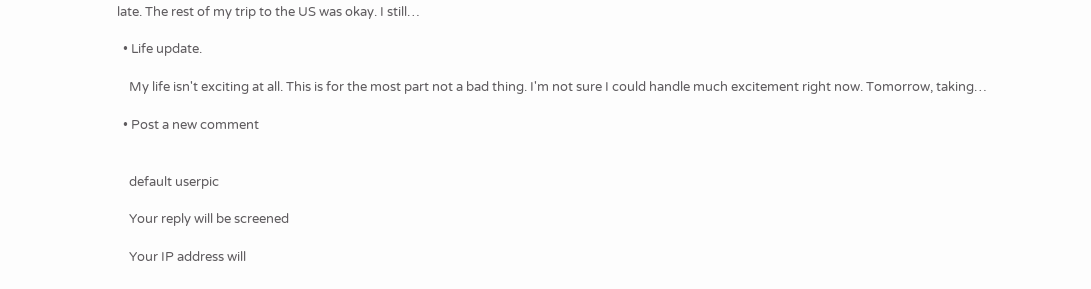late. The rest of my trip to the US was okay. I still…

  • Life update.

    My life isn't exciting at all. This is for the most part not a bad thing. I'm not sure I could handle much excitement right now. Tomorrow, taking…

  • Post a new comment


    default userpic

    Your reply will be screened

    Your IP address will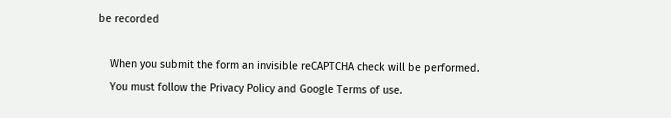be recorded

    When you submit the form an invisible reCAPTCHA check will be performed.
    You must follow the Privacy Policy and Google Terms of use.